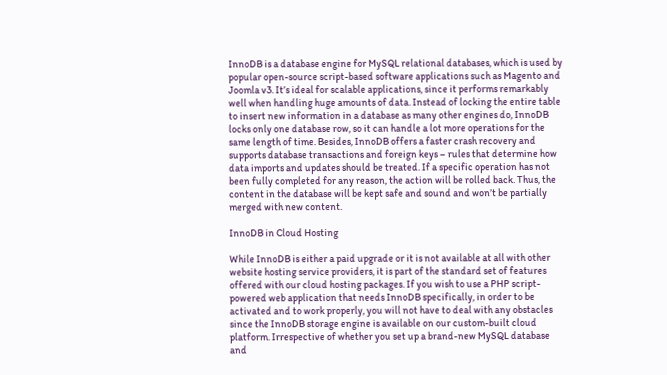InnoDB is a database engine for MySQL relational databases, which is used by popular open-source script-based software applications such as Magento and Joomla v3. It’s ideal for scalable applications, since it performs remarkably well when handling huge amounts of data. Instead of locking the entire table to insert new information in a database as many other engines do, InnoDB locks only one database row, so it can handle a lot more operations for the same length of time. Besides, InnoDB offers a faster crash recovery and supports database transactions and foreign keys – rules that determine how data imports and updates should be treated. If a specific operation has not been fully completed for any reason, the action will be rolled back. Thus, the content in the database will be kept safe and sound and won’t be partially merged with new content.

InnoDB in Cloud Hosting

While InnoDB is either a paid upgrade or it is not available at all with other website hosting service providers, it is part of the standard set of features offered with our cloud hosting packages. If you wish to use a PHP script-powered web application that needs InnoDB specifically, in order to be activated and to work properly, you will not have to deal with any obstacles since the InnoDB storage engine is available on our custom-built cloud platform. Irrespective of whether you set up a brand-new MySQL database and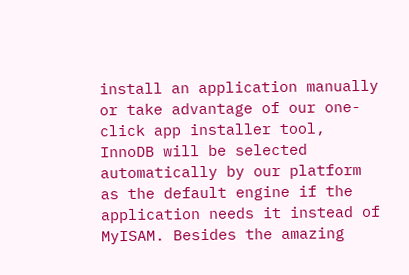install an application manually or take advantage of our one-click app installer tool, InnoDB will be selected automatically by our platform as the default engine if the application needs it instead of MyISAM. Besides the amazing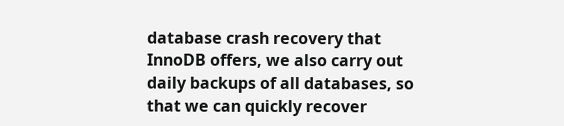database crash recovery that InnoDB offers, we also carry out daily backups of all databases, so that we can quickly recover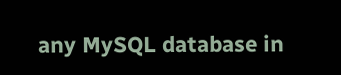any MySQL database in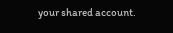your shared account.